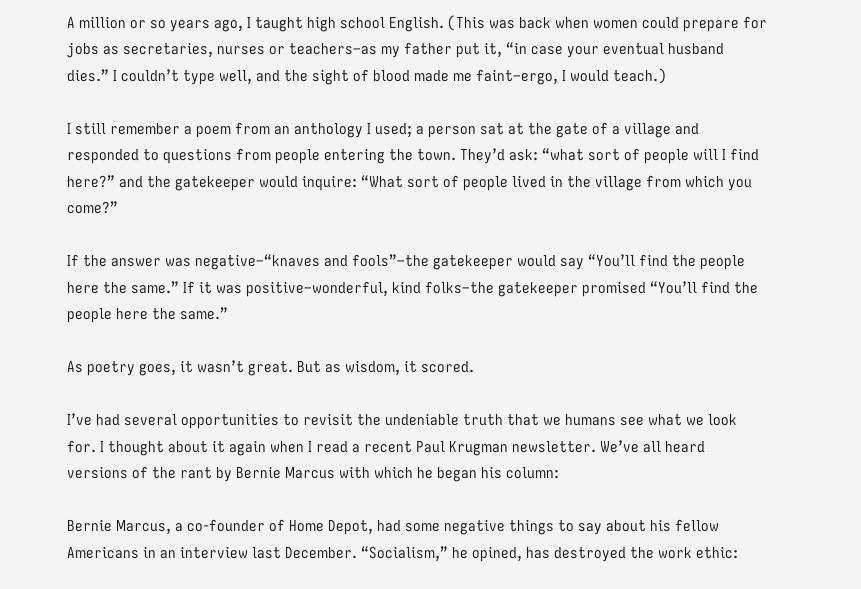A million or so years ago, I taught high school English. (This was back when women could prepare for jobs as secretaries, nurses or teachers–as my father put it, “in case your eventual husband dies.” I couldn’t type well, and the sight of blood made me faint–ergo, I would teach.)

I still remember a poem from an anthology I used; a person sat at the gate of a village and responded to questions from people entering the town. They’d ask: “what sort of people will I find here?” and the gatekeeper would inquire: “What sort of people lived in the village from which you come?”

If the answer was negative–“knaves and fools”–the gatekeeper would say “You’ll find the people here the same.” If it was positive–wonderful, kind folks–the gatekeeper promised “You’ll find the people here the same.”

As poetry goes, it wasn’t great. But as wisdom, it scored.

I’ve had several opportunities to revisit the undeniable truth that we humans see what we look for. I thought about it again when I read a recent Paul Krugman newsletter. We’ve all heard versions of the rant by Bernie Marcus with which he began his column:

Bernie Marcus, a co-founder of Home Depot, had some negative things to say about his fellow Americans in an interview last December. “Socialism,” he opined, has destroyed the work ethic: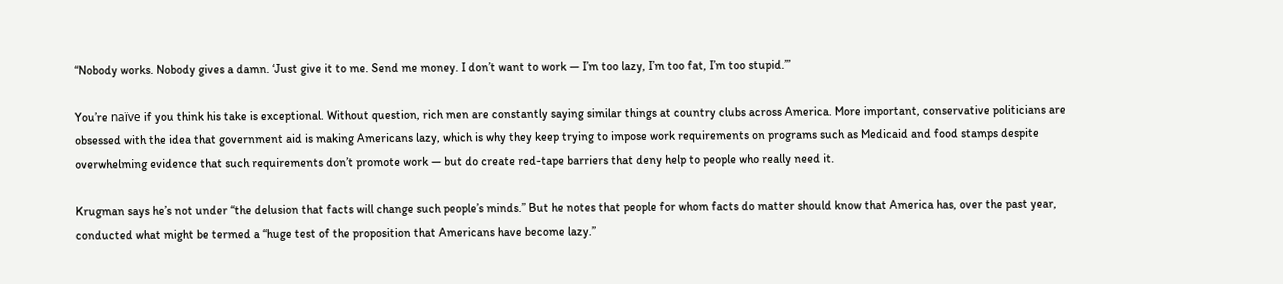“Nobody works. Nobody gives a damn. ‘Just give it to me. Send me money. I don’t want to work — I’m too lazy, I’m too fat, I’m too stupid.’”

You’re naïve if you think his take is exceptional. Without question, rich men are constantly saying similar things at country clubs across America. More important, conservative politicians are obsessed with the idea that government aid is making Americans lazy, which is why they keep trying to impose work requirements on programs such as Medicaid and food stamps despite overwhelming evidence that such requirements don’t promote work — but do create red-tape barriers that deny help to people who really need it.

Krugman says he’s not under “the delusion that facts will change such people’s minds.” But he notes that people for whom facts do matter should know that America has, over the past year, conducted what might be termed a “huge test of the proposition that Americans have become lazy.”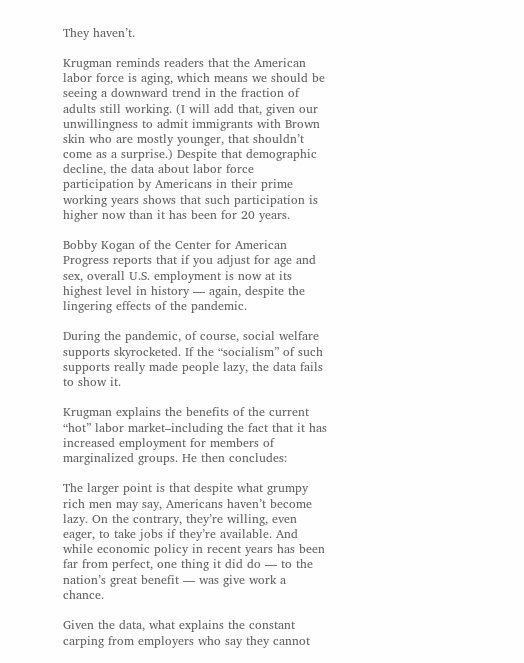They haven’t.

Krugman reminds readers that the American labor force is aging, which means we should be seeing a downward trend in the fraction of adults still working. (I will add that, given our unwillingness to admit immigrants with Brown skin who are mostly younger, that shouldn’t come as a surprise.) Despite that demographic decline, the data about labor force participation by Americans in their prime working years shows that such participation is higher now than it has been for 20 years.

Bobby Kogan of the Center for American Progress reports that if you adjust for age and sex, overall U.S. employment is now at its highest level in history — again, despite the lingering effects of the pandemic.

During the pandemic, of course, social welfare supports skyrocketed. If the “socialism” of such supports really made people lazy, the data fails to show it.

Krugman explains the benefits of the current “hot” labor market–including the fact that it has increased employment for members of marginalized groups. He then concludes:

The larger point is that despite what grumpy rich men may say, Americans haven’t become lazy. On the contrary, they’re willing, even eager, to take jobs if they’re available. And while economic policy in recent years has been far from perfect, one thing it did do — to the nation’s great benefit — was give work a chance.

Given the data, what explains the constant carping from employers who say they cannot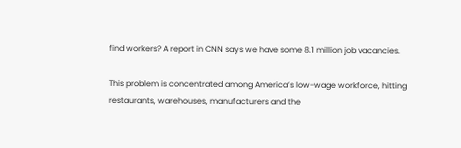find workers? A report in CNN says we have some 8.1 million job vacancies.

This problem is concentrated among America’s low-wage workforce, hitting restaurants, warehouses, manufacturers and the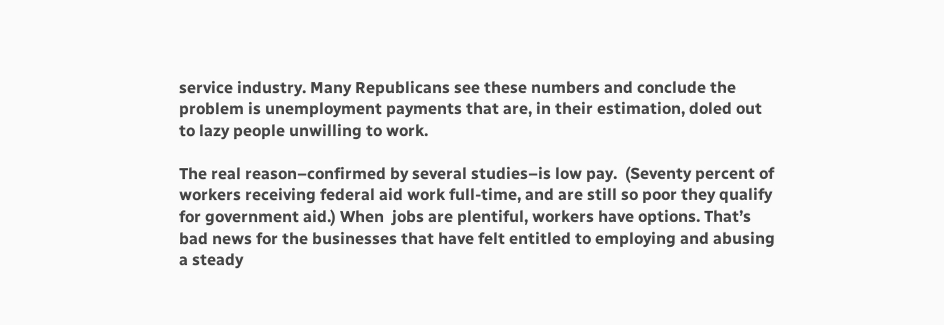service industry. Many Republicans see these numbers and conclude the problem is unemployment payments that are, in their estimation, doled out to lazy people unwilling to work.

The real reason–confirmed by several studies–is low pay.  (Seventy percent of workers receiving federal aid work full-time, and are still so poor they qualify for government aid.) When  jobs are plentiful, workers have options. That’s bad news for the businesses that have felt entitled to employing and abusing a steady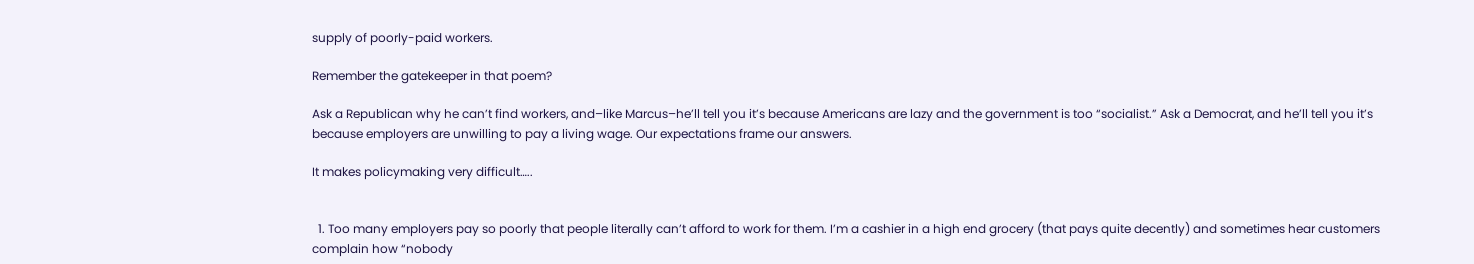supply of poorly-paid workers.

Remember the gatekeeper in that poem?

Ask a Republican why he can’t find workers, and–like Marcus–he’ll tell you it’s because Americans are lazy and the government is too “socialist.” Ask a Democrat, and he’ll tell you it’s because employers are unwilling to pay a living wage. Our expectations frame our answers.

It makes policymaking very difficult…..


  1. Too many employers pay so poorly that people literally can’t afford to work for them. I’m a cashier in a high end grocery (that pays quite decently) and sometimes hear customers complain how “nobody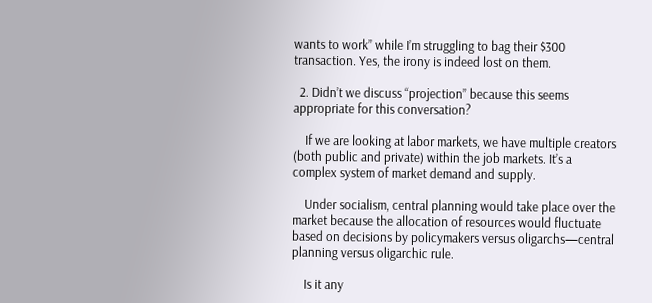wants to work” while I’m struggling to bag their $300 transaction. Yes, the irony is indeed lost on them.

  2. Didn’t we discuss “projection” because this seems appropriate for this conversation?

    If we are looking at labor markets, we have multiple creators (both public and private) within the job markets. It’s a complex system of market demand and supply.

    Under socialism, central planning would take place over the market because the allocation of resources would fluctuate based on decisions by policymakers versus oligarchs—central planning versus oligarchic rule.

    Is it any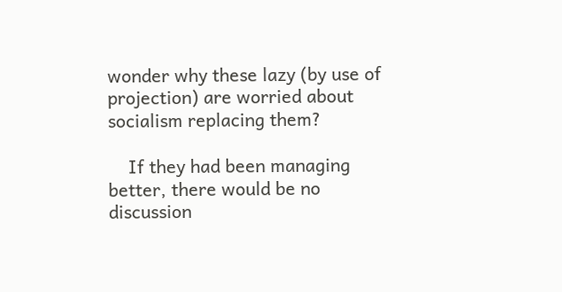wonder why these lazy (by use of projection) are worried about socialism replacing them?

    If they had been managing better, there would be no discussion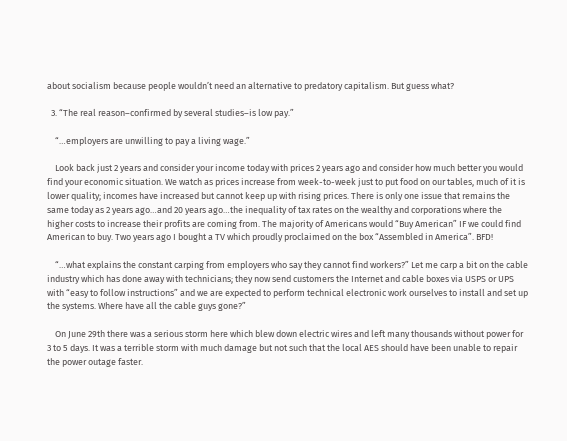about socialism because people wouldn’t need an alternative to predatory capitalism. But guess what?

  3. “The real reason–confirmed by several studies–is low pay.”

    “…employers are unwilling to pay a living wage.”

    Look back just 2 years and consider your income today with prices 2 years ago and consider how much better you would find your economic situation. We watch as prices increase from week-to-week just to put food on our tables, much of it is lower quality; incomes have increased but cannot keep up with rising prices. There is only one issue that remains the same today as 2 years ago…and 20 years ago…the inequality of tax rates on the wealthy and corporations where the higher costs to increase their profits are coming from. The majority of Americans would “Buy American” IF we could find American to buy. Two years ago I bought a TV which proudly proclaimed on the box “Assembled in America”. BFD!

    “…what explains the constant carping from employers who say they cannot find workers?” Let me carp a bit on the cable industry which has done away with technicians; they now send customers the Internet and cable boxes via USPS or UPS with “easy to follow instructions” and we are expected to perform technical electronic work ourselves to install and set up the systems. Where have all the cable guys gone?”

    On June 29th there was a serious storm here which blew down electric wires and left many thousands without power for 3 to 5 days. It was a terrible storm with much damage but not such that the local AES should have been unable to repair the power outage faster.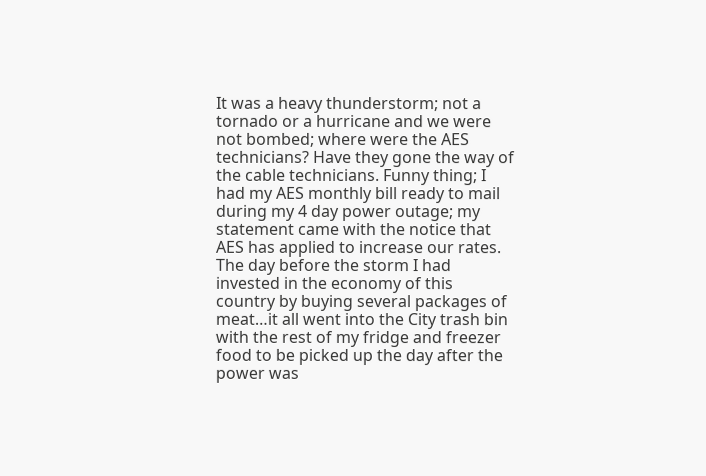It was a heavy thunderstorm; not a tornado or a hurricane and we were not bombed; where were the AES technicians? Have they gone the way of the cable technicians. Funny thing; I had my AES monthly bill ready to mail during my 4 day power outage; my statement came with the notice that AES has applied to increase our rates. The day before the storm I had invested in the economy of this country by buying several packages of meat…it all went into the City trash bin with the rest of my fridge and freezer food to be picked up the day after the power was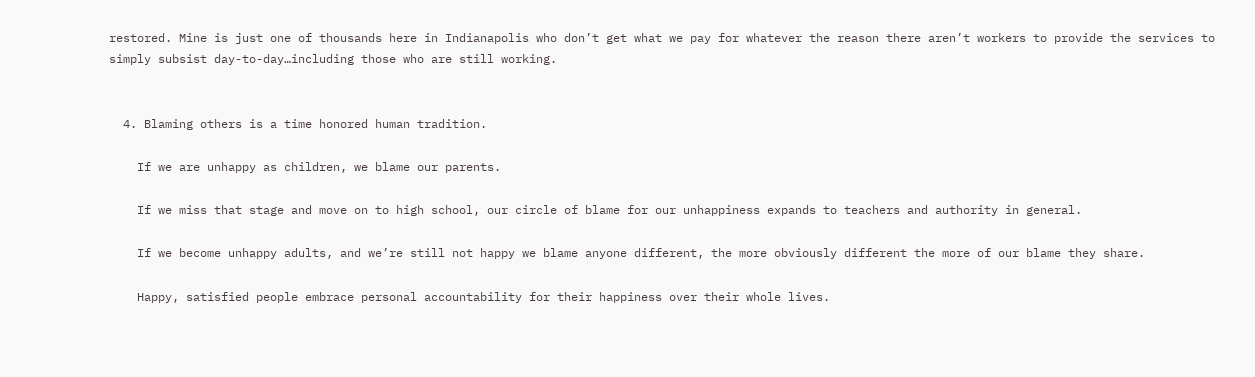restored. Mine is just one of thousands here in Indianapolis who don’t get what we pay for whatever the reason there aren’t workers to provide the services to simply subsist day-to-day…including those who are still working.


  4. Blaming others is a time honored human tradition.

    If we are unhappy as children, we blame our parents.

    If we miss that stage and move on to high school, our circle of blame for our unhappiness expands to teachers and authority in general.

    If we become unhappy adults, and we’re still not happy we blame anyone different, the more obviously different the more of our blame they share.

    Happy, satisfied people embrace personal accountability for their happiness over their whole lives.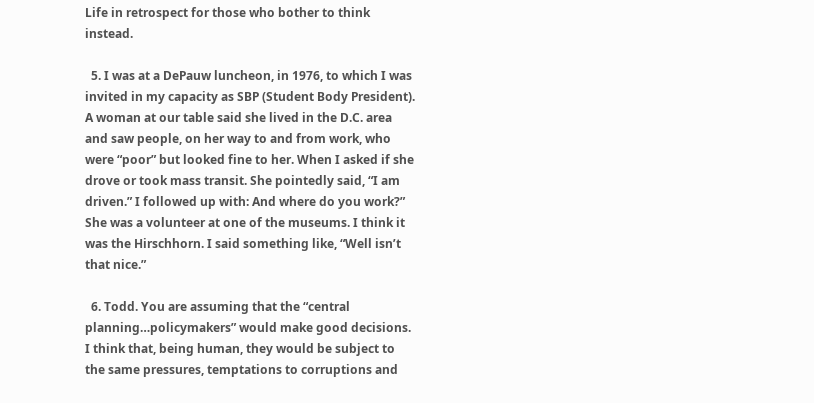Life in retrospect for those who bother to think instead.

  5. I was at a DePauw luncheon, in 1976, to which I was invited in my capacity as SBP (Student Body President). A woman at our table said she lived in the D.C. area and saw people, on her way to and from work, who were “poor” but looked fine to her. When I asked if she drove or took mass transit. She pointedly said, “I am driven.” I followed up with: And where do you work?” She was a volunteer at one of the museums. I think it was the Hirschhorn. I said something like, “Well isn’t that nice.”

  6. Todd. You are assuming that the “central planning…policymakers” would make good decisions. I think that, being human, they would be subject to the same pressures, temptations to corruptions and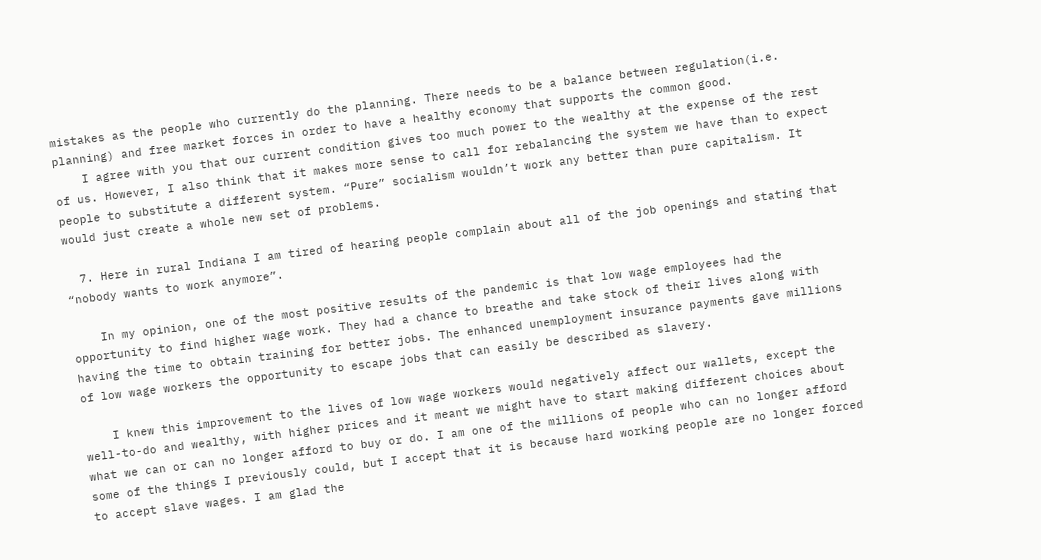mistakes as the people who currently do the planning. There needs to be a balance between regulation(i.e. planning) and free market forces in order to have a healthy economy that supports the common good.
    I agree with you that our current condition gives too much power to the wealthy at the expense of the rest of us. However, I also think that it makes more sense to call for rebalancing the system we have than to expect people to substitute a different system. “Pure” socialism wouldn’t work any better than pure capitalism. It would just create a whole new set of problems.

  7. Here in rural Indiana I am tired of hearing people complain about all of the job openings and stating that “nobody wants to work anymore”.

    In my opinion, one of the most positive results of the pandemic is that low wage employees had the opportunity to find higher wage work. They had a chance to breathe and take stock of their lives along with having the time to obtain training for better jobs. The enhanced unemployment insurance payments gave millions of low wage workers the opportunity to escape jobs that can easily be described as slavery.

    I knew this improvement to the lives of low wage workers would negatively affect our wallets, except the well-to-do and wealthy, with higher prices and it meant we might have to start making different choices about what we can or can no longer afford to buy or do. I am one of the millions of people who can no longer afford some of the things I previously could, but I accept that it is because hard working people are no longer forced to accept slave wages. I am glad the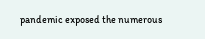pandemic exposed the numerous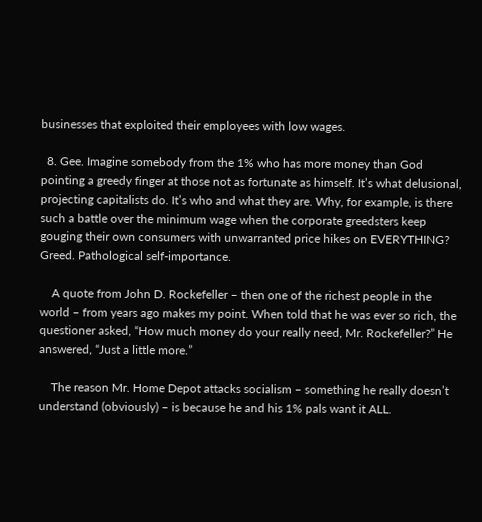businesses that exploited their employees with low wages.

  8. Gee. Imagine somebody from the 1% who has more money than God pointing a greedy finger at those not as fortunate as himself. It’s what delusional, projecting capitalists do. It’s who and what they are. Why, for example, is there such a battle over the minimum wage when the corporate greedsters keep gouging their own consumers with unwarranted price hikes on EVERYTHING? Greed. Pathological self-importance.

    A quote from John D. Rockefeller – then one of the richest people in the world – from years ago makes my point. When told that he was ever so rich, the questioner asked, “How much money do your really need, Mr. Rockefeller?” He answered, “Just a little more.”

    The reason Mr. Home Depot attacks socialism – something he really doesn’t understand (obviously) – is because he and his 1% pals want it ALL.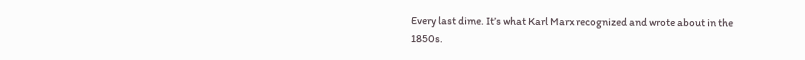Every last dime. It’s what Karl Marx recognized and wrote about in the 1850s.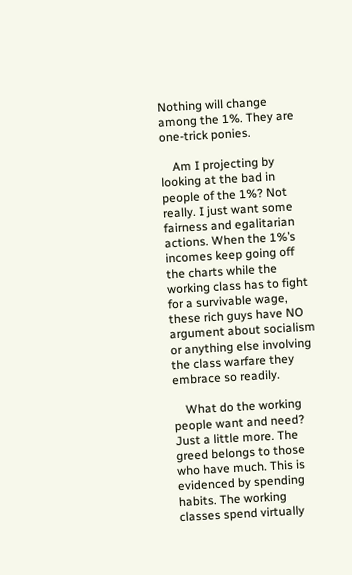Nothing will change among the 1%. They are one-trick ponies.

    Am I projecting by looking at the bad in people of the 1%? Not really. I just want some fairness and egalitarian actions. When the 1%’s incomes keep going off the charts while the working class has to fight for a survivable wage, these rich guys have NO argument about socialism or anything else involving the class warfare they embrace so readily.

    What do the working people want and need? Just a little more. The greed belongs to those who have much. This is evidenced by spending habits. The working classes spend virtually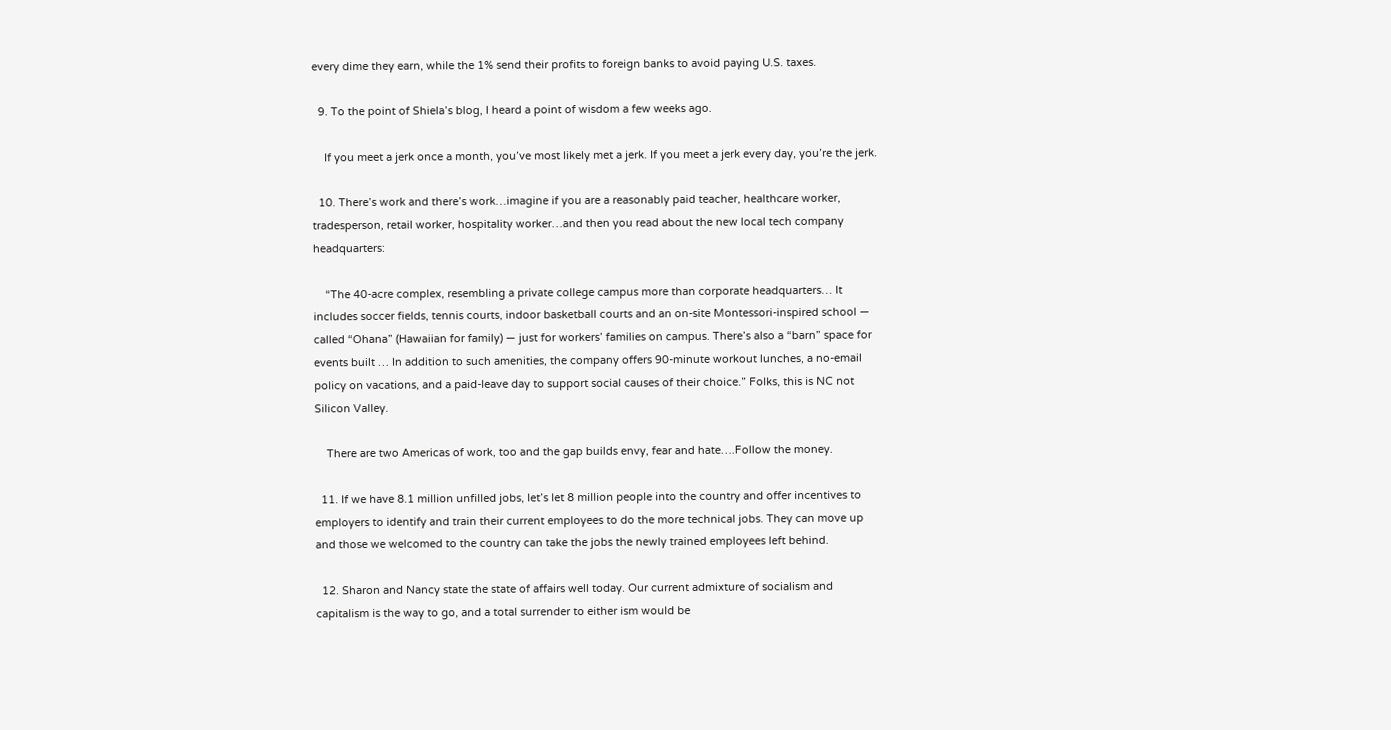every dime they earn, while the 1% send their profits to foreign banks to avoid paying U.S. taxes.

  9. To the point of Shiela’s blog, I heard a point of wisdom a few weeks ago.

    If you meet a jerk once a month, you’ve most likely met a jerk. If you meet a jerk every day, you’re the jerk.

  10. There’s work and there’s work…imagine if you are a reasonably paid teacher, healthcare worker, tradesperson, retail worker, hospitality worker…and then you read about the new local tech company headquarters:

    “The 40-acre complex, resembling a private college campus more than corporate headquarters… It includes soccer fields, tennis courts, indoor basketball courts and an on-site Montessori-inspired school — called “Ohana” (Hawaiian for family) — just for workers’ families on campus. There’s also a “barn” space for events built … In addition to such amenities, the company offers 90-minute workout lunches, a no-email policy on vacations, and a paid-leave day to support social causes of their choice.” Folks, this is NC not Silicon Valley.

    There are two Americas of work, too and the gap builds envy, fear and hate….Follow the money.

  11. If we have 8.1 million unfilled jobs, let’s let 8 million people into the country and offer incentives to employers to identify and train their current employees to do the more technical jobs. They can move up and those we welcomed to the country can take the jobs the newly trained employees left behind.

  12. Sharon and Nancy state the state of affairs well today. Our current admixture of socialism and capitalism is the way to go, and a total surrender to either ism would be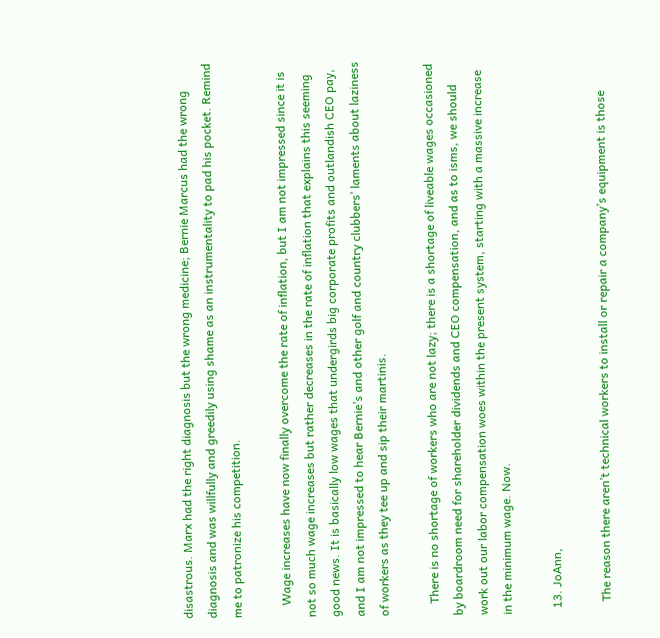disastrous. Marx had the right diagnosis but the wrong medicine; Bernie Marcus had the wrong diagnosis and was willfully and greedily using shame as an instrumentality to pad his pocket. Remind me to patronize his competition.

    Wage increases have now finally overcome the rate of inflation, but I am not impressed since it is not so much wage increases but rather decreases in the rate of inflation that explains this seeming good news. It is basically low wages that undergirds big corporate profits and outlandish CEO pay, and I am not impressed to hear Bernie’s and other golf and country clubbers’ laments about laziness of workers as they tee up and sip their martinis.

    There is no shortage of workers who are not lazy; there is a shortage of liveable wages occasioned by boardroom need for shareholder dividends and CEO compensation, and as to isms, we should work out our labor compensation woes within the present system, starting with a massive increase in the minimum wage. Now.

  13. JoAnn,

    The reason there aren’t technical workers to install or repair a company’s equipment is those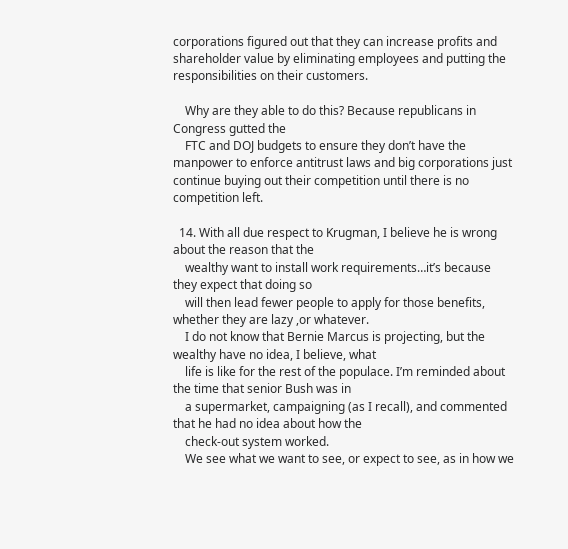corporations figured out that they can increase profits and shareholder value by eliminating employees and putting the responsibilities on their customers.

    Why are they able to do this? Because republicans in Congress gutted the
    FTC and DOJ budgets to ensure they don’t have the manpower to enforce antitrust laws and big corporations just continue buying out their competition until there is no competition left.

  14. With all due respect to Krugman, I believe he is wrong about the reason that the
    wealthy want to install work requirements…it’s because they expect that doing so
    will then lead fewer people to apply for those benefits, whether they are lazy ,or whatever.
    I do not know that Bernie Marcus is projecting, but the wealthy have no idea, I believe, what
    life is like for the rest of the populace. I’m reminded about the time that senior Bush was in
    a supermarket, campaigning (as I recall), and commented that he had no idea about how the
    check-out system worked.
    We see what we want to see, or expect to see, as in how we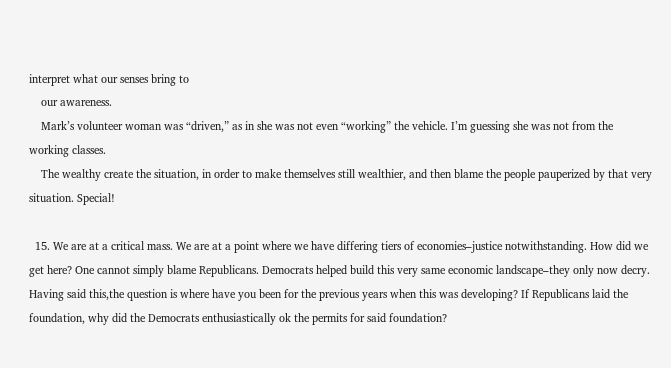interpret what our senses bring to
    our awareness.
    Mark’s volunteer woman was “driven,” as in she was not even “working” the vehicle. I’m guessing she was not from the working classes.
    The wealthy create the situation, in order to make themselves still wealthier, and then blame the people pauperized by that very situation. Special!

  15. We are at a critical mass. We are at a point where we have differing tiers of economies–justice notwithstanding. How did we get here? One cannot simply blame Republicans. Democrats helped build this very same economic landscape–they only now decry. Having said this,the question is where have you been for the previous years when this was developing? If Republicans laid the foundation, why did the Democrats enthusiastically ok the permits for said foundation?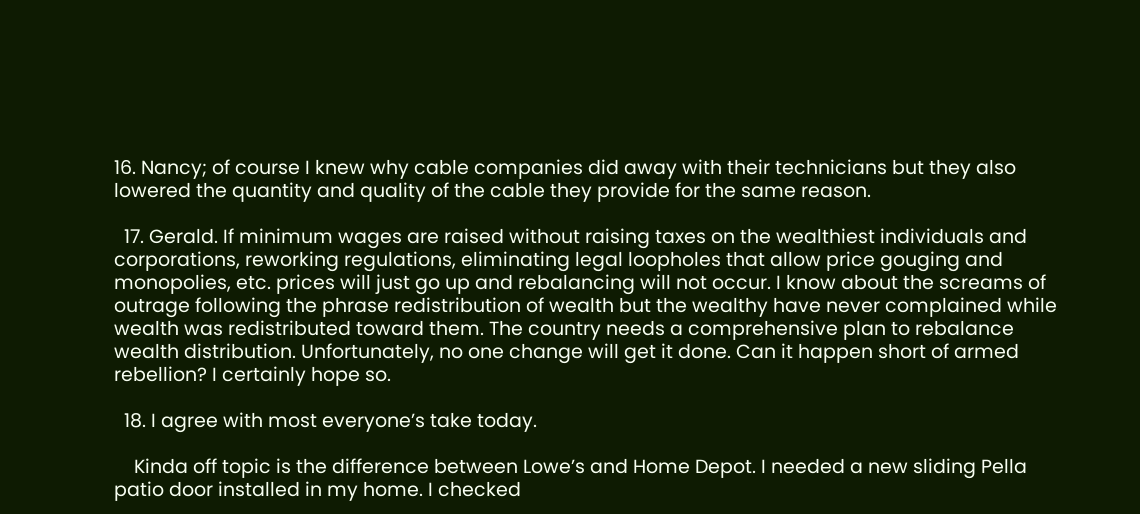16. Nancy; of course I knew why cable companies did away with their technicians but they also lowered the quantity and quality of the cable they provide for the same reason.

  17. Gerald. If minimum wages are raised without raising taxes on the wealthiest individuals and corporations, reworking regulations, eliminating legal loopholes that allow price gouging and monopolies, etc. prices will just go up and rebalancing will not occur. I know about the screams of outrage following the phrase redistribution of wealth but the wealthy have never complained while wealth was redistributed toward them. The country needs a comprehensive plan to rebalance wealth distribution. Unfortunately, no one change will get it done. Can it happen short of armed rebellion? I certainly hope so.

  18. I agree with most everyone’s take today.

    Kinda off topic is the difference between Lowe’s and Home Depot. I needed a new sliding Pella patio door installed in my home. I checked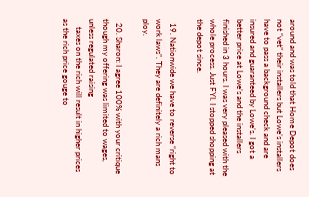around and was told that Home Depot does not “vet” their installers but Lowe’s installers have to pass a background check and are insured and guaranteed by Lowe’s. I got a better price at Lowe’s and the installers finished in 3 hours. I was very pleased with the whole process. Just FYI. I stopped shopping at the depot since.

  19. Nationwide we have to reverse “right to work laws”. They are definitely a rich mans ploy.

  20. Sharon: I agree 100% with your critique though my offering was limited to wages, unless regulated raising
    taxes on the rich will result in higher prices as the rich price gouge to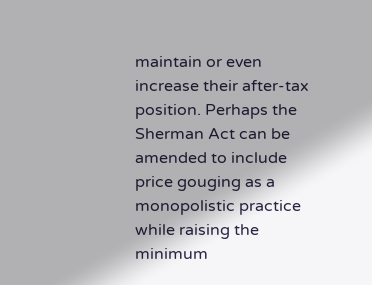maintain or even increase their after-tax position. Perhaps the Sherman Act can be amended to include price gouging as a monopolistic practice while raising the minimum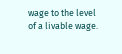wage to the level of a livable wage.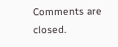Comments are closed.